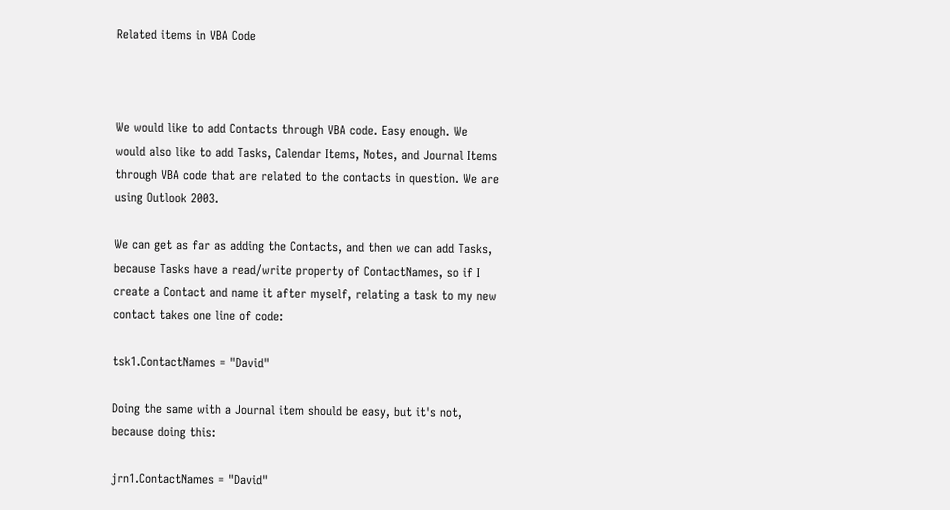Related items in VBA Code



We would like to add Contacts through VBA code. Easy enough. We
would also like to add Tasks, Calendar Items, Notes, and Journal Items
through VBA code that are related to the contacts in question. We are
using Outlook 2003.

We can get as far as adding the Contacts, and then we can add Tasks,
because Tasks have a read/write property of ContactNames, so if I
create a Contact and name it after myself, relating a task to my new
contact takes one line of code:

tsk1.ContactNames = "David"

Doing the same with a Journal item should be easy, but it's not,
because doing this:

jrn1.ContactNames = "David"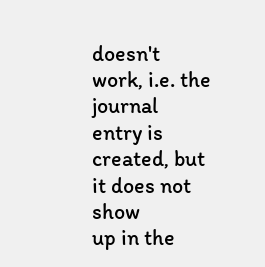doesn't work, i.e. the journal entry is created, but it does not show
up in the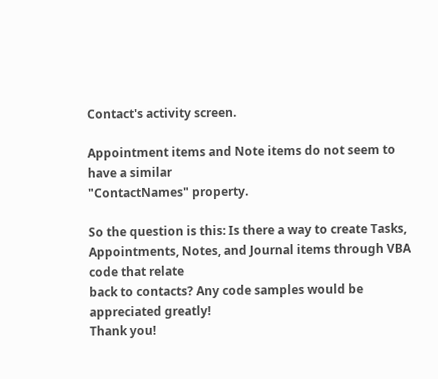Contact's activity screen.

Appointment items and Note items do not seem to have a similar
"ContactNames" property.

So the question is this: Is there a way to create Tasks,
Appointments, Notes, and Journal items through VBA code that relate
back to contacts? Any code samples would be appreciated greatly!
Thank you!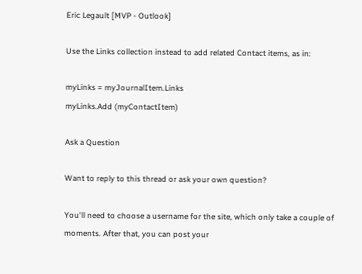Eric Legault [MVP - Outlook]

Use the Links collection instead to add related Contact items, as in:

myLinks = myJournalItem.Links
myLinks.Add (myContactItem)

Ask a Question

Want to reply to this thread or ask your own question?

You'll need to choose a username for the site, which only take a couple of moments. After that, you can post your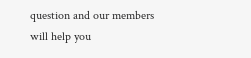question and our members will help you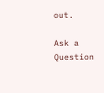out.

Ask a Question